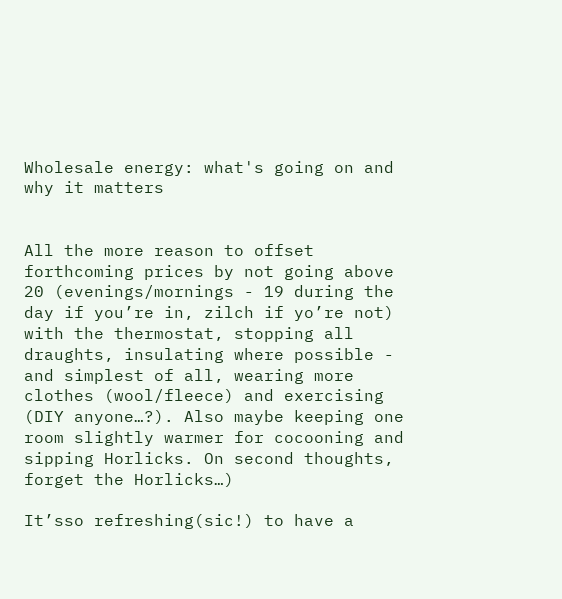Wholesale energy: what's going on and why it matters


All the more reason to offset forthcoming prices by not going above 20 (evenings/mornings - 19 during the day if you’re in, zilch if yo’re not) with the thermostat, stopping all draughts, insulating where possible - and simplest of all, wearing more clothes (wool/fleece) and exercising (DIY anyone…?). Also maybe keeping one room slightly warmer for cocooning and sipping Horlicks. On second thoughts, forget the Horlicks…)

It’sso refreshing(sic!) to have a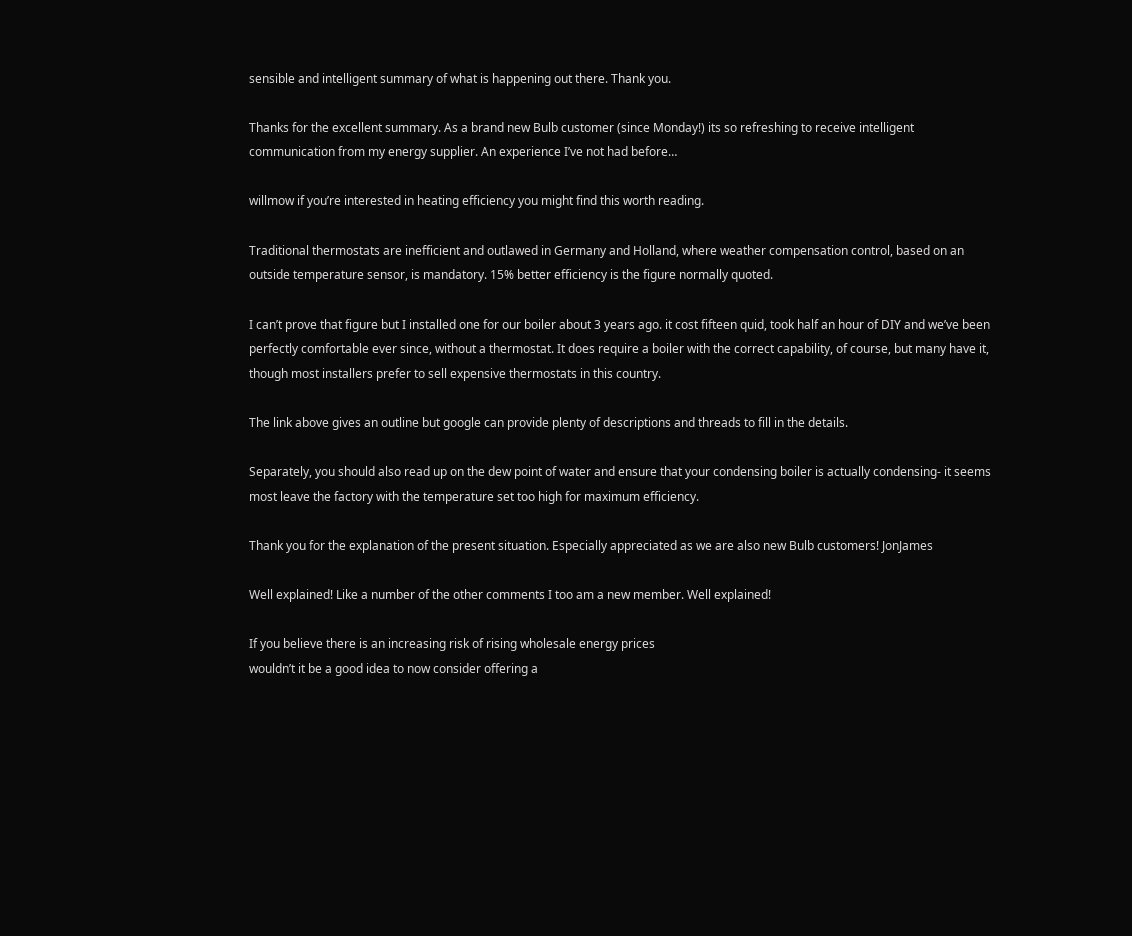sensible and intelligent summary of what is happening out there. Thank you.

Thanks for the excellent summary. As a brand new Bulb customer (since Monday!) its so refreshing to receive intelligent communication from my energy supplier. An experience I’ve not had before…

willmow if you’re interested in heating efficiency you might find this worth reading.

Traditional thermostats are inefficient and outlawed in Germany and Holland, where weather compensation control, based on an outside temperature sensor, is mandatory. 15% better efficiency is the figure normally quoted.

I can’t prove that figure but I installed one for our boiler about 3 years ago. it cost fifteen quid, took half an hour of DIY and we’ve been perfectly comfortable ever since, without a thermostat. It does require a boiler with the correct capability, of course, but many have it, though most installers prefer to sell expensive thermostats in this country.

The link above gives an outline but google can provide plenty of descriptions and threads to fill in the details.

Separately, you should also read up on the dew point of water and ensure that your condensing boiler is actually condensing- it seems most leave the factory with the temperature set too high for maximum efficiency.

Thank you for the explanation of the present situation. Especially appreciated as we are also new Bulb customers! JonJames

Well explained! Like a number of the other comments I too am a new member. Well explained!

If you believe there is an increasing risk of rising wholesale energy prices
wouldn’t it be a good idea to now consider offering a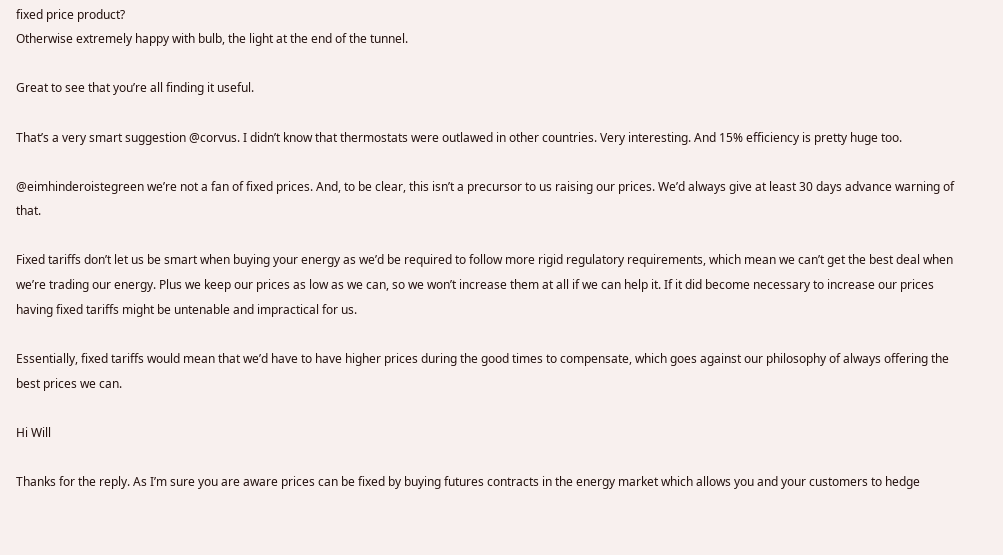fixed price product?
Otherwise extremely happy with bulb, the light at the end of the tunnel.

Great to see that you’re all finding it useful.

That’s a very smart suggestion @corvus. I didn’t know that thermostats were outlawed in other countries. Very interesting. And 15% efficiency is pretty huge too.

@eimhinderoistegreen we’re not a fan of fixed prices. And, to be clear, this isn’t a precursor to us raising our prices. We’d always give at least 30 days advance warning of that.

Fixed tariffs don’t let us be smart when buying your energy as we’d be required to follow more rigid regulatory requirements, which mean we can’t get the best deal when we’re trading our energy. Plus we keep our prices as low as we can, so we won’t increase them at all if we can help it. If it did become necessary to increase our prices having fixed tariffs might be untenable and impractical for us.

Essentially, fixed tariffs would mean that we’d have to have higher prices during the good times to compensate, which goes against our philosophy of always offering the best prices we can.

Hi Will

Thanks for the reply. As I’m sure you are aware prices can be fixed by buying futures contracts in the energy market which allows you and your customers to hedge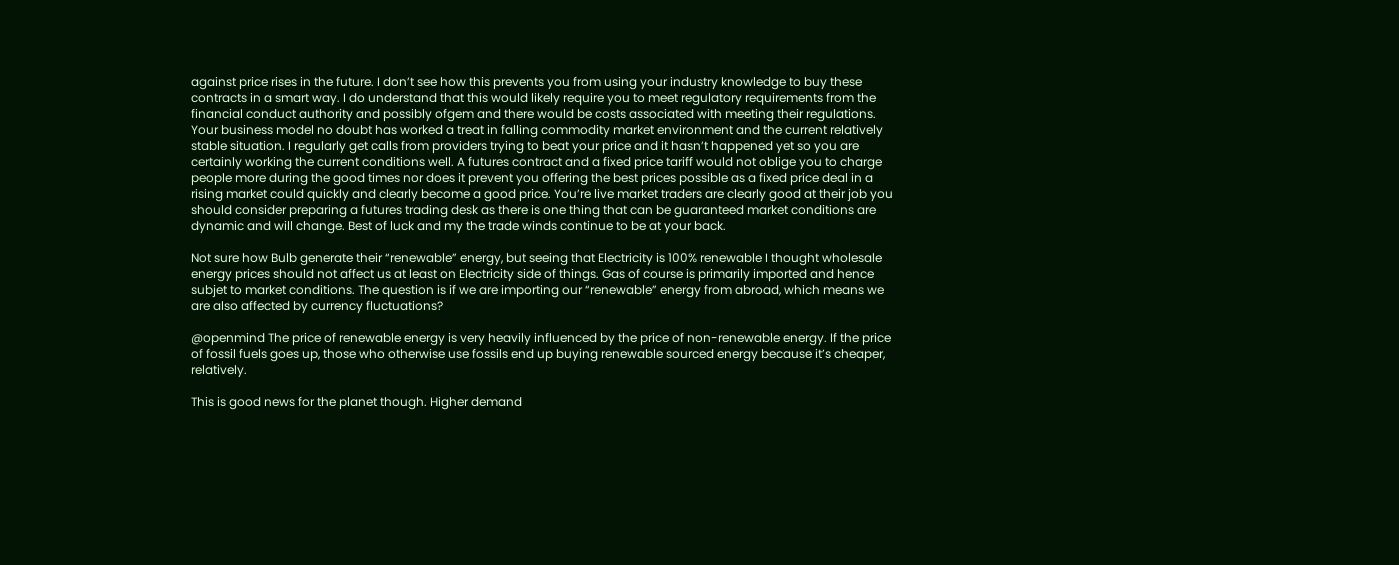against price rises in the future. I don’t see how this prevents you from using your industry knowledge to buy these contracts in a smart way. I do understand that this would likely require you to meet regulatory requirements from the financial conduct authority and possibly ofgem and there would be costs associated with meeting their regulations. Your business model no doubt has worked a treat in falling commodity market environment and the current relatively stable situation. I regularly get calls from providers trying to beat your price and it hasn’t happened yet so you are certainly working the current conditions well. A futures contract and a fixed price tariff would not oblige you to charge people more during the good times nor does it prevent you offering the best prices possible as a fixed price deal in a rising market could quickly and clearly become a good price. You’re live market traders are clearly good at their job you should consider preparing a futures trading desk as there is one thing that can be guaranteed market conditions are dynamic and will change. Best of luck and my the trade winds continue to be at your back.

Not sure how Bulb generate their “renewable” energy, but seeing that Electricity is 100% renewable I thought wholesale energy prices should not affect us at least on Electricity side of things. Gas of course is primarily imported and hence subjet to market conditions. The question is if we are importing our “renewable” energy from abroad, which means we are also affected by currency fluctuations?

@openmind The price of renewable energy is very heavily influenced by the price of non-renewable energy. If the price of fossil fuels goes up, those who otherwise use fossils end up buying renewable sourced energy because it’s cheaper, relatively.

This is good news for the planet though. Higher demand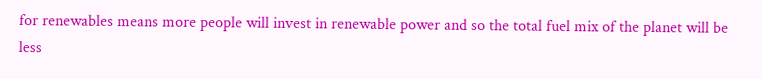for renewables means more people will invest in renewable power and so the total fuel mix of the planet will be less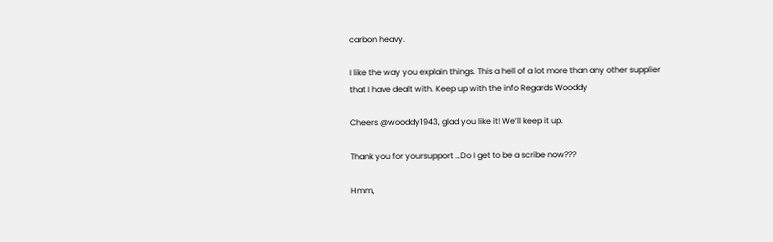carbon heavy.

I like the way you explain things. This a hell of a lot more than any other supplier that I have dealt with. Keep up with the info Regards Wooddy

Cheers @wooddy1943, glad you like it! We’ll keep it up.

Thank you for yoursupport …Do I get to be a scribe now???

Hmm,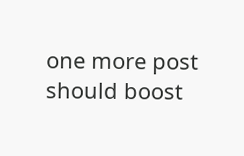one more post should boost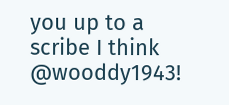you up to a scribe I think @wooddy1943!